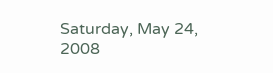Saturday, May 24, 2008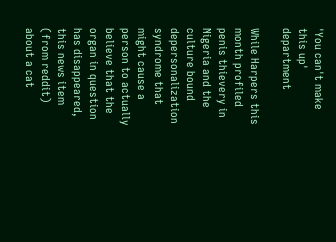'You can't make this up' department

While Harpers this month profiled penis thievery in Nigeria and the culture bound depersonalization syndrome that might cause a person to actually believe that the organ in question has disappeared, this news item (from reddit) about a cat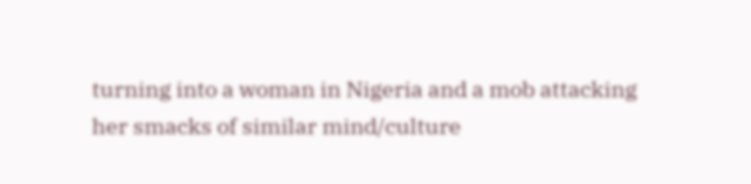turning into a woman in Nigeria and a mob attacking her smacks of similar mind/culture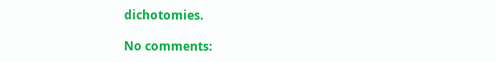dichotomies.

No comments: